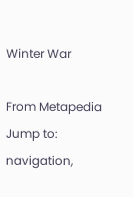Winter War

From Metapedia
Jump to: navigation,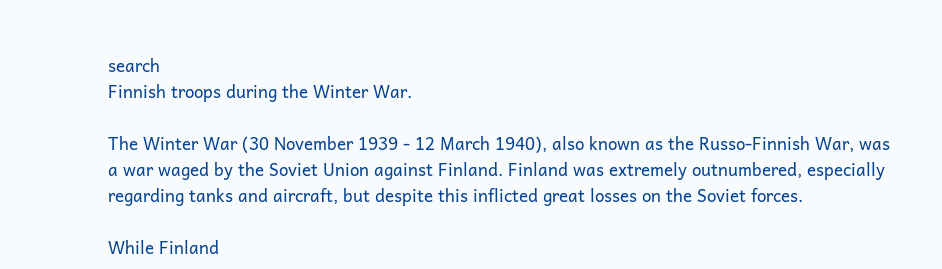search
Finnish troops during the Winter War.

The Winter War (30 November 1939 - 12 March 1940), also known as the Russo-Finnish War, was a war waged by the Soviet Union against Finland. Finland was extremely outnumbered, especially regarding tanks and aircraft, but despite this inflicted great losses on the Soviet forces.

While Finland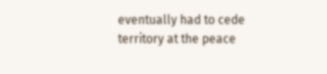eventually had to cede territory at the peace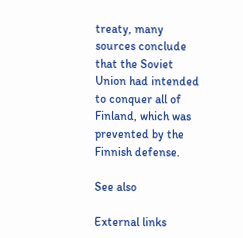treaty, many sources conclude that the Soviet Union had intended to conquer all of Finland, which was prevented by the Finnish defense.

See also

External links